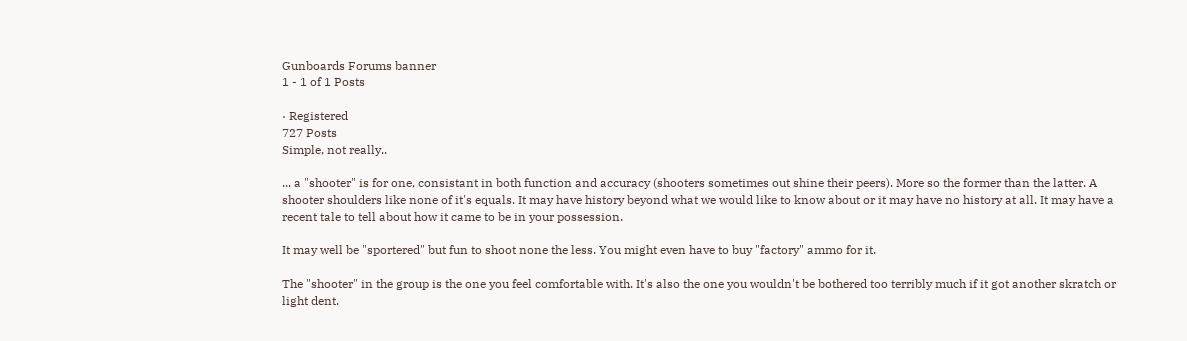Gunboards Forums banner
1 - 1 of 1 Posts

· Registered
727 Posts
Simple, not really..

... a "shooter" is for one, consistant in both function and accuracy (shooters sometimes out shine their peers). More so the former than the latter. A shooter shoulders like none of it's equals. It may have history beyond what we would like to know about or it may have no history at all. It may have a recent tale to tell about how it came to be in your possession.

It may well be "sportered" but fun to shoot none the less. You might even have to buy "factory" ammo for it.

The "shooter" in the group is the one you feel comfortable with. It's also the one you wouldn't be bothered too terribly much if it got another skratch or light dent.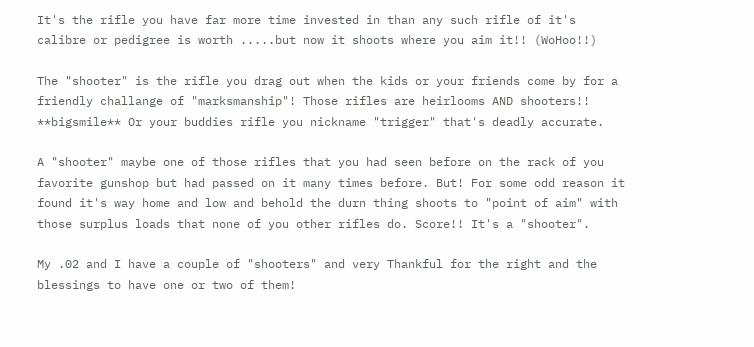It's the rifle you have far more time invested in than any such rifle of it's calibre or pedigree is worth .....but now it shoots where you aim it!! (WoHoo!!)

The "shooter" is the rifle you drag out when the kids or your friends come by for a friendly challange of "marksmanship"! Those rifles are heirlooms AND shooters!! **bigsmile** Or your buddies rifle you nickname "trigger" that's deadly accurate.

A "shooter" maybe one of those rifles that you had seen before on the rack of you favorite gunshop but had passed on it many times before. But! For some odd reason it found it's way home and low and behold the durn thing shoots to "point of aim" with those surplus loads that none of you other rifles do. Score!! It's a "shooter".

My .02 and I have a couple of "shooters" and very Thankful for the right and the blessings to have one or two of them!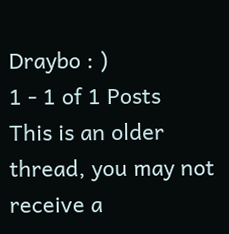Draybo : )
1 - 1 of 1 Posts
This is an older thread, you may not receive a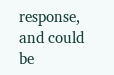response, and could be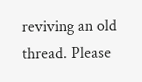reviving an old thread. Please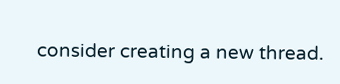consider creating a new thread.